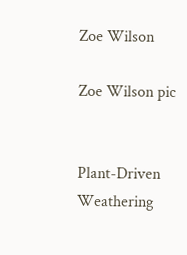Zoe Wilson

Zoe Wilson pic


Plant-Driven Weathering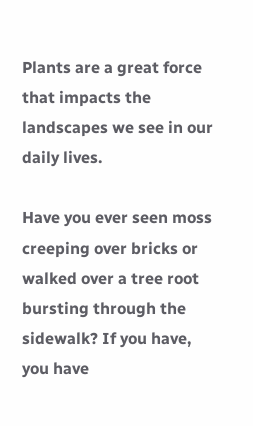Plants are a great force that impacts the landscapes we see in our daily lives.

Have you ever seen moss creeping over bricks or walked over a tree root bursting through the sidewalk? If you have, you have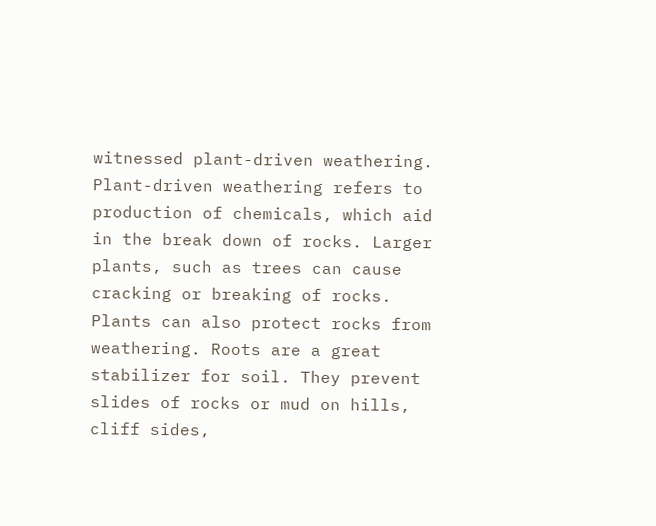witnessed plant-driven weathering. Plant-driven weathering refers to production of chemicals, which aid in the break down of rocks. Larger plants, such as trees can cause cracking or breaking of rocks. Plants can also protect rocks from weathering. Roots are a great stabilizer for soil. They prevent slides of rocks or mud on hills, cliff sides,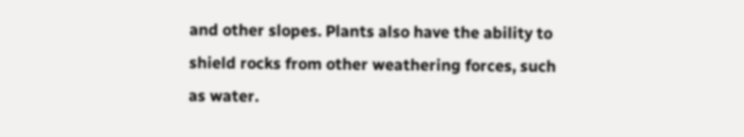and other slopes. Plants also have the ability to shield rocks from other weathering forces, such as water.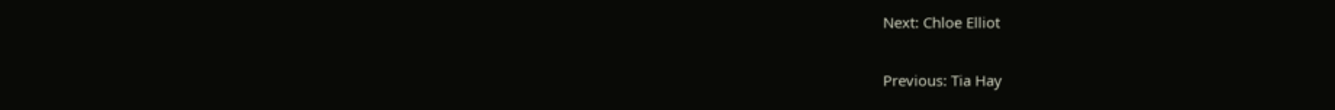Next: Chloe Elliot

Previous: Tia Hay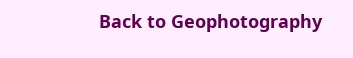Back to Geophotography